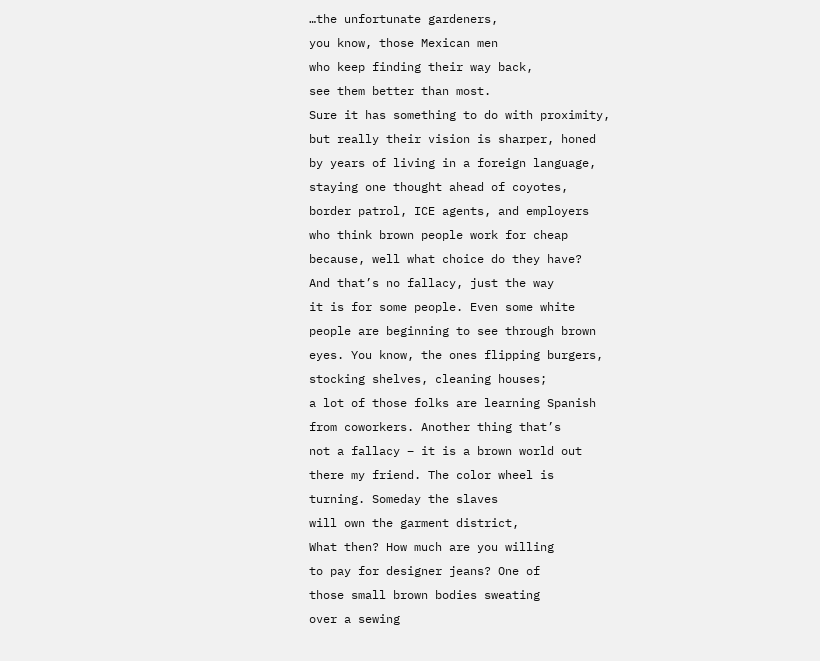…the unfortunate gardeners,
you know, those Mexican men
who keep finding their way back,
see them better than most.
Sure it has something to do with proximity,
but really their vision is sharper, honed
by years of living in a foreign language,
staying one thought ahead of coyotes,
border patrol, ICE agents, and employers
who think brown people work for cheap
because, well what choice do they have?
And that’s no fallacy, just the way
it is for some people. Even some white
people are beginning to see through brown
eyes. You know, the ones flipping burgers,
stocking shelves, cleaning houses;
a lot of those folks are learning Spanish
from coworkers. Another thing that’s
not a fallacy – it is a brown world out
there my friend. The color wheel is
turning. Someday the slaves
will own the garment district,
What then? How much are you willing
to pay for designer jeans? One of
those small brown bodies sweating
over a sewing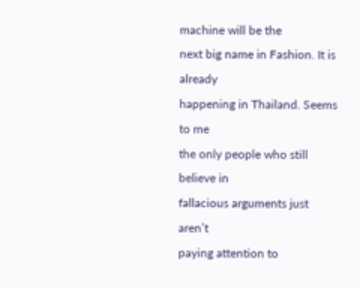machine will be the
next big name in Fashion. It is already
happening in Thailand. Seems to me
the only people who still believe in
fallacious arguments just aren’t
paying attention to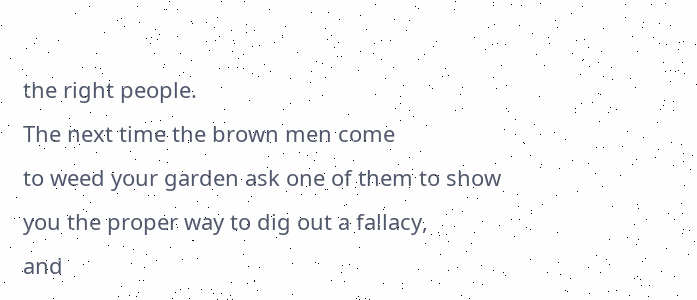the right people.
The next time the brown men come
to weed your garden ask one of them to show
you the proper way to dig out a fallacy,
and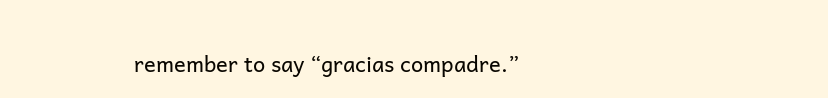remember to say “gracias compadre.”